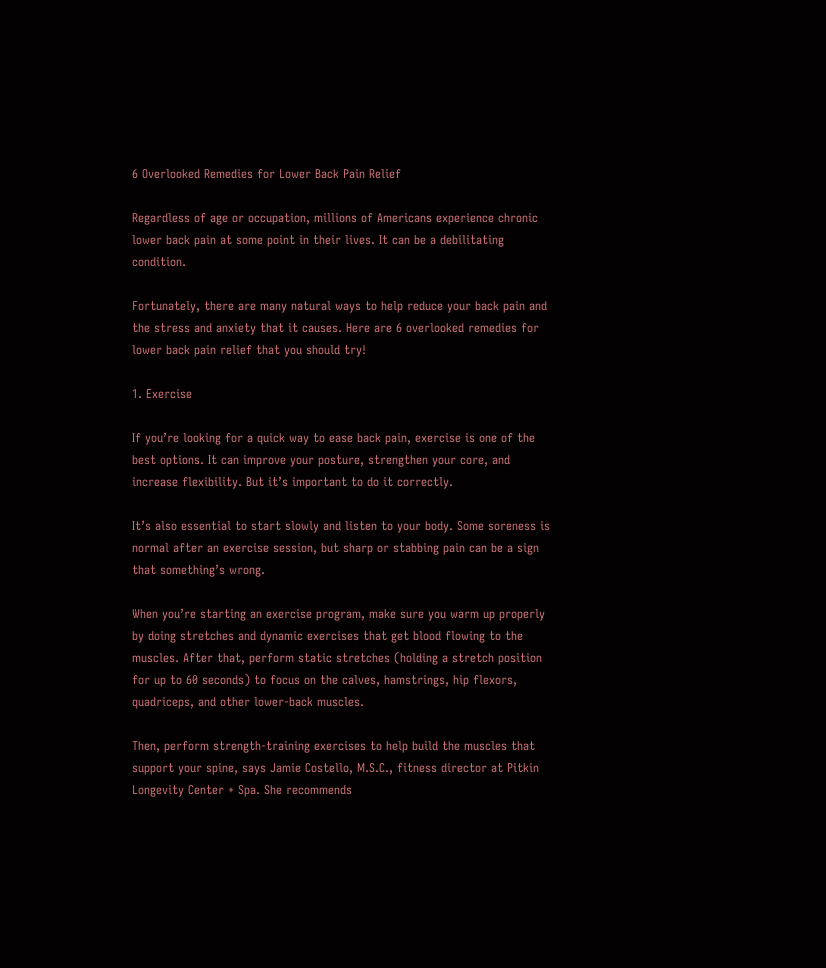6 Overlooked Remedies for Lower Back Pain Relief

Regardless of age or occupation, millions of Americans experience chronic lower back pain at some point in their lives. It can be a debilitating condition.

Fortunately, there are many natural ways to help reduce your back pain and the stress and anxiety that it causes. Here are 6 overlooked remedies for lower back pain relief that you should try!

1. Exercise

If you’re looking for a quick way to ease back pain, exercise is one of the best options. It can improve your posture, strengthen your core, and increase flexibility. But it’s important to do it correctly.

It’s also essential to start slowly and listen to your body. Some soreness is normal after an exercise session, but sharp or stabbing pain can be a sign that something’s wrong.

When you’re starting an exercise program, make sure you warm up properly by doing stretches and dynamic exercises that get blood flowing to the muscles. After that, perform static stretches (holding a stretch position for up to 60 seconds) to focus on the calves, hamstrings, hip flexors, quadriceps, and other lower-back muscles.

Then, perform strength-training exercises to help build the muscles that support your spine, says Jamie Costello, M.S.C., fitness director at Pitkin Longevity Center + Spa. She recommends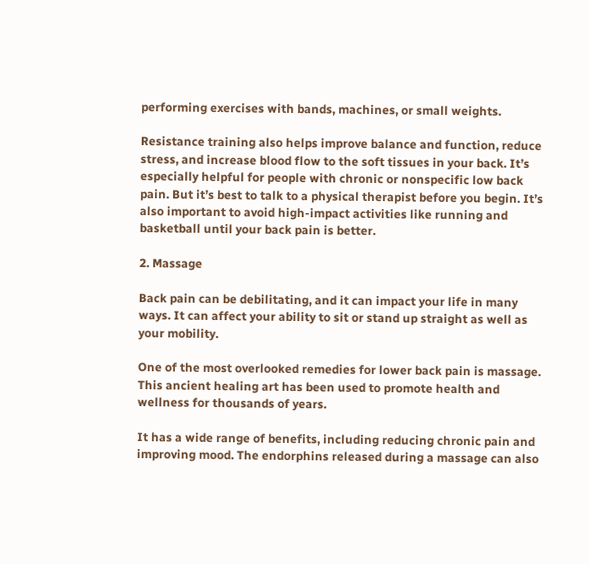performing exercises with bands, machines, or small weights.

Resistance training also helps improve balance and function, reduce stress, and increase blood flow to the soft tissues in your back. It’s especially helpful for people with chronic or nonspecific low back pain. But it’s best to talk to a physical therapist before you begin. It’s also important to avoid high-impact activities like running and basketball until your back pain is better.

2. Massage

Back pain can be debilitating, and it can impact your life in many ways. It can affect your ability to sit or stand up straight as well as your mobility.

One of the most overlooked remedies for lower back pain is massage. This ancient healing art has been used to promote health and wellness for thousands of years.

It has a wide range of benefits, including reducing chronic pain and improving mood. The endorphins released during a massage can also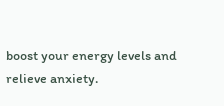boost your energy levels and relieve anxiety.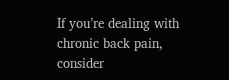If you’re dealing with chronic back pain, consider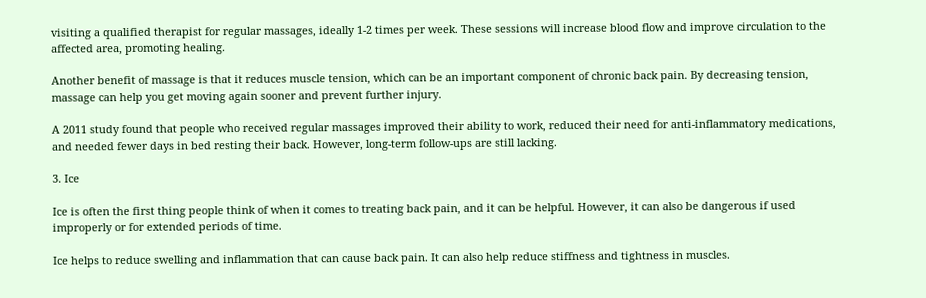visiting a qualified therapist for regular massages, ideally 1-2 times per week. These sessions will increase blood flow and improve circulation to the affected area, promoting healing.

Another benefit of massage is that it reduces muscle tension, which can be an important component of chronic back pain. By decreasing tension, massage can help you get moving again sooner and prevent further injury.

A 2011 study found that people who received regular massages improved their ability to work, reduced their need for anti-inflammatory medications, and needed fewer days in bed resting their back. However, long-term follow-ups are still lacking.

3. Ice

Ice is often the first thing people think of when it comes to treating back pain, and it can be helpful. However, it can also be dangerous if used improperly or for extended periods of time.

Ice helps to reduce swelling and inflammation that can cause back pain. It can also help reduce stiffness and tightness in muscles.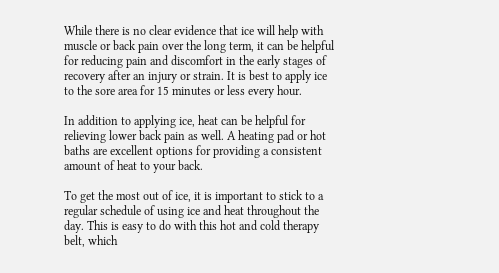While there is no clear evidence that ice will help with muscle or back pain over the long term, it can be helpful for reducing pain and discomfort in the early stages of recovery after an injury or strain. It is best to apply ice to the sore area for 15 minutes or less every hour.

In addition to applying ice, heat can be helpful for relieving lower back pain as well. A heating pad or hot baths are excellent options for providing a consistent amount of heat to your back.

To get the most out of ice, it is important to stick to a regular schedule of using ice and heat throughout the day. This is easy to do with this hot and cold therapy belt, which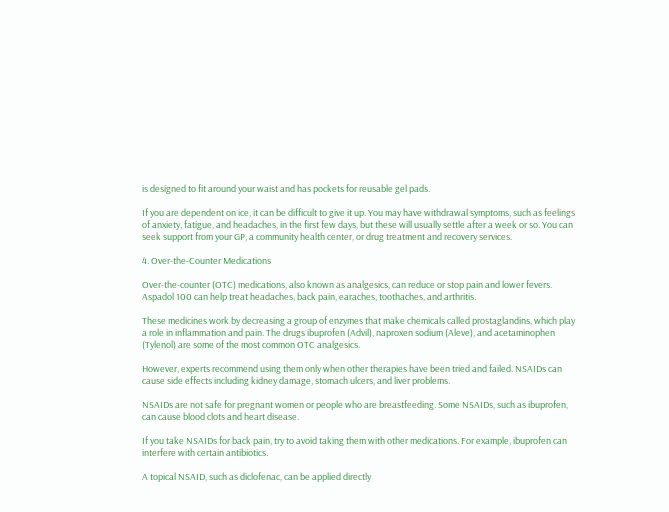is designed to fit around your waist and has pockets for reusable gel pads.

If you are dependent on ice, it can be difficult to give it up. You may have withdrawal symptoms, such as feelings of anxiety, fatigue, and headaches, in the first few days, but these will usually settle after a week or so. You can seek support from your GP, a community health center, or drug treatment and recovery services.

4. Over-the-Counter Medications

Over-the-counter (OTC) medications, also known as analgesics, can reduce or stop pain and lower fevers. Aspadol 100 can help treat headaches, back pain, earaches, toothaches, and arthritis.

These medicines work by decreasing a group of enzymes that make chemicals called prostaglandins, which play a role in inflammation and pain. The drugs ibuprofen (Advil), naproxen sodium (Aleve), and acetaminophen (Tylenol) are some of the most common OTC analgesics.

However, experts recommend using them only when other therapies have been tried and failed. NSAIDs can cause side effects including kidney damage, stomach ulcers, and liver problems.

NSAIDs are not safe for pregnant women or people who are breastfeeding. Some NSAIDs, such as ibuprofen, can cause blood clots and heart disease.

If you take NSAIDs for back pain, try to avoid taking them with other medications. For example, ibuprofen can interfere with certain antibiotics.

A topical NSAID, such as diclofenac, can be applied directly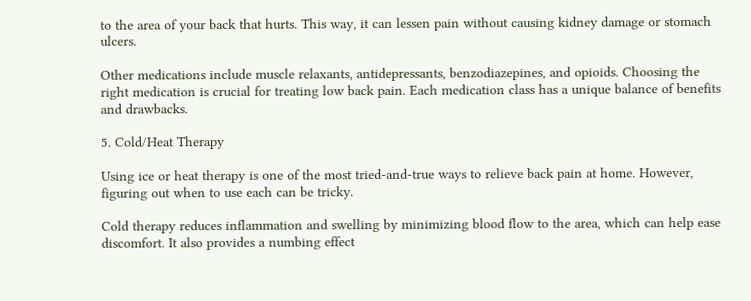to the area of your back that hurts. This way, it can lessen pain without causing kidney damage or stomach ulcers.

Other medications include muscle relaxants, antidepressants, benzodiazepines, and opioids. Choosing the right medication is crucial for treating low back pain. Each medication class has a unique balance of benefits and drawbacks.

5. Cold/Heat Therapy

Using ice or heat therapy is one of the most tried-and-true ways to relieve back pain at home. However, figuring out when to use each can be tricky.

Cold therapy reduces inflammation and swelling by minimizing blood flow to the area, which can help ease discomfort. It also provides a numbing effect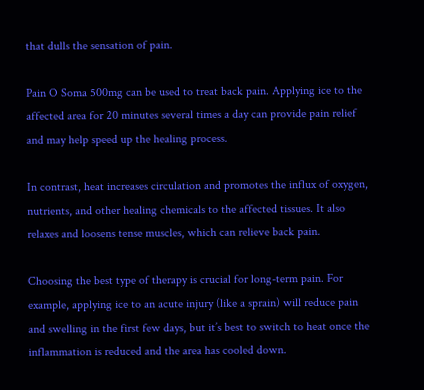that dulls the sensation of pain.

Pain O Soma 500mg can be used to treat back pain. Applying ice to the affected area for 20 minutes several times a day can provide pain relief and may help speed up the healing process.

In contrast, heat increases circulation and promotes the influx of oxygen, nutrients, and other healing chemicals to the affected tissues. It also relaxes and loosens tense muscles, which can relieve back pain.

Choosing the best type of therapy is crucial for long-term pain. For example, applying ice to an acute injury (like a sprain) will reduce pain and swelling in the first few days, but it’s best to switch to heat once the inflammation is reduced and the area has cooled down.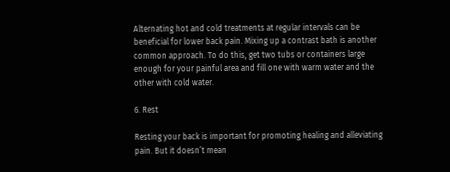Alternating hot and cold treatments at regular intervals can be beneficial for lower back pain. Mixing up a contrast bath is another common approach. To do this, get two tubs or containers large enough for your painful area and fill one with warm water and the other with cold water.

6. Rest

Resting your back is important for promoting healing and alleviating pain. But it doesn’t mean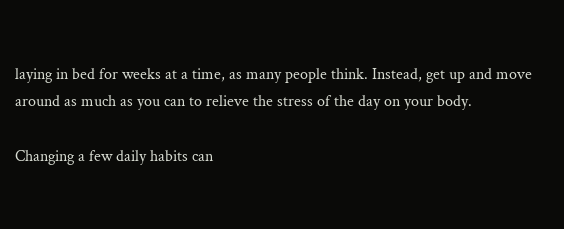laying in bed for weeks at a time, as many people think. Instead, get up and move around as much as you can to relieve the stress of the day on your body.

Changing a few daily habits can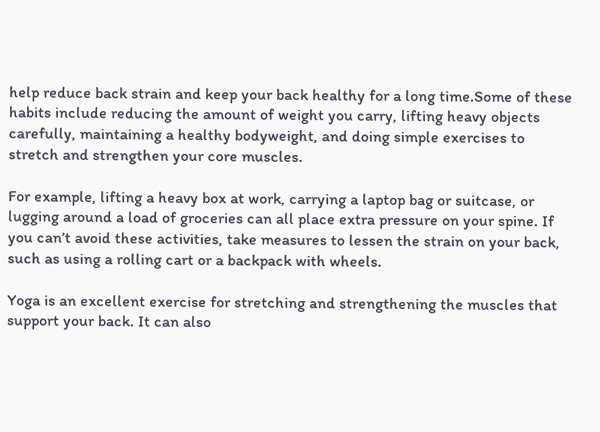help reduce back strain and keep your back healthy for a long time.Some of these habits include reducing the amount of weight you carry, lifting heavy objects carefully, maintaining a healthy bodyweight, and doing simple exercises to stretch and strengthen your core muscles.

For example, lifting a heavy box at work, carrying a laptop bag or suitcase, or lugging around a load of groceries can all place extra pressure on your spine. If you can’t avoid these activities, take measures to lessen the strain on your back, such as using a rolling cart or a backpack with wheels.

Yoga is an excellent exercise for stretching and strengthening the muscles that support your back. It can also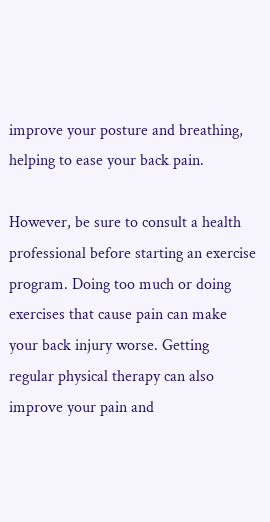improve your posture and breathing, helping to ease your back pain.

However, be sure to consult a health professional before starting an exercise program. Doing too much or doing exercises that cause pain can make your back injury worse. Getting regular physical therapy can also improve your pain and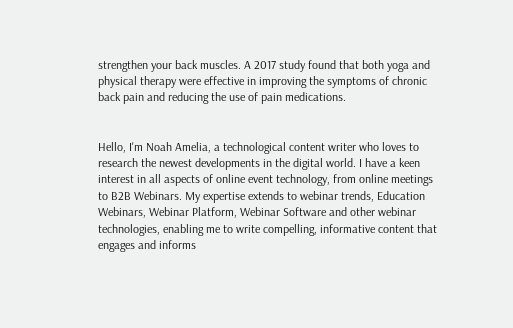strengthen your back muscles. A 2017 study found that both yoga and physical therapy were effective in improving the symptoms of chronic back pain and reducing the use of pain medications.


Hello, I'm Noah Amelia, a technological content writer who loves to research the newest developments in the digital world. I have a keen interest in all aspects of online event technology, from online meetings to B2B Webinars. My expertise extends to webinar trends, Education Webinars, Webinar Platform, Webinar Software and other webinar technologies, enabling me to write compelling, informative content that engages and informs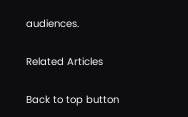audiences.

Related Articles

Back to top button